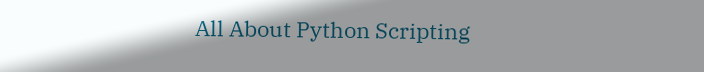All About Python Scripting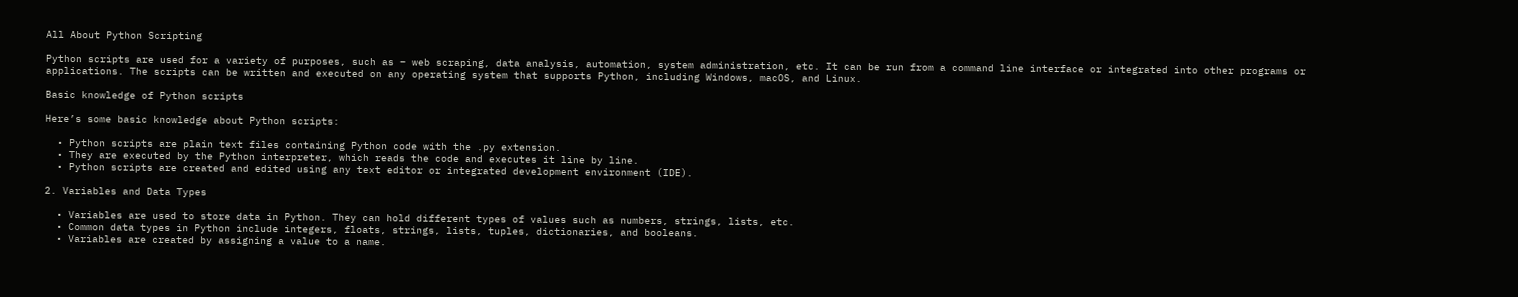All About Python Scripting

Python scripts are used for a variety of purposes, such as – web scraping, data analysis, automation, system administration, etc. It can be run from a command line interface or integrated into other programs or applications. The scripts can be written and executed on any operating system that supports Python, including Windows, macOS, and Linux.

Basic knowledge of Python scripts

Here’s some basic knowledge about Python scripts:

  • Python scripts are plain text files containing Python code with the .py extension.
  • They are executed by the Python interpreter, which reads the code and executes it line by line.
  • Python scripts are created and edited using any text editor or integrated development environment (IDE).

2. Variables and Data Types

  • Variables are used to store data in Python. They can hold different types of values such as numbers, strings, lists, etc.
  • Common data types in Python include integers, floats, strings, lists, tuples, dictionaries, and booleans.
  • Variables are created by assigning a value to a name.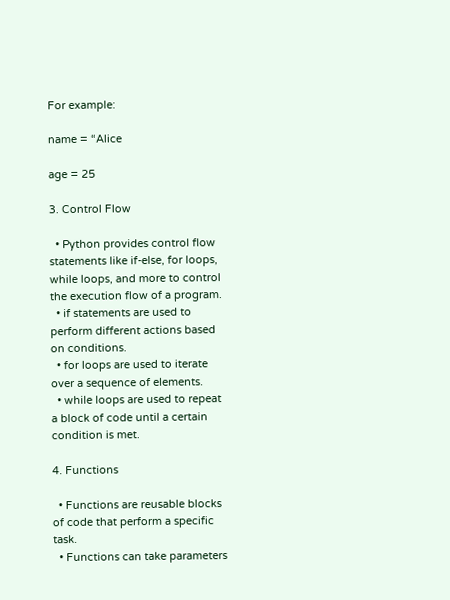For example:

name = “Alice

age = 25

3. Control Flow

  • Python provides control flow statements like if-else, for loops, while loops, and more to control the execution flow of a program.
  • if statements are used to perform different actions based on conditions.
  • for loops are used to iterate over a sequence of elements.
  • while loops are used to repeat a block of code until a certain condition is met.

4. Functions

  • Functions are reusable blocks of code that perform a specific task.
  • Functions can take parameters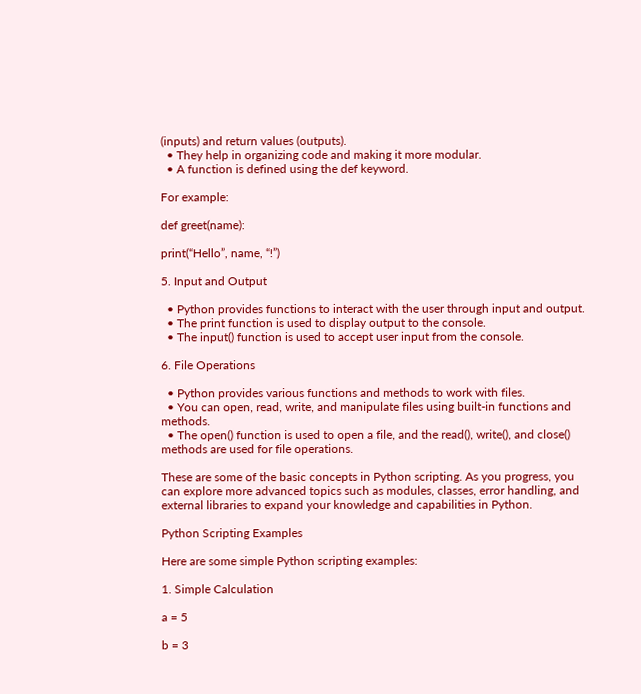(inputs) and return values (outputs).
  • They help in organizing code and making it more modular.
  • A function is defined using the def keyword.

For example:

def greet(name):

print(“Hello”, name, “!”)

5. Input and Output

  • Python provides functions to interact with the user through input and output.
  • The print function is used to display output to the console.
  • The input() function is used to accept user input from the console.

6. File Operations

  • Python provides various functions and methods to work with files.
  • You can open, read, write, and manipulate files using built-in functions and methods.
  • The open() function is used to open a file, and the read(), write(), and close() methods are used for file operations.

These are some of the basic concepts in Python scripting. As you progress, you can explore more advanced topics such as modules, classes, error handling, and external libraries to expand your knowledge and capabilities in Python.

Python Scripting Examples

Here are some simple Python scripting examples:

1. Simple Calculation

a = 5

b = 3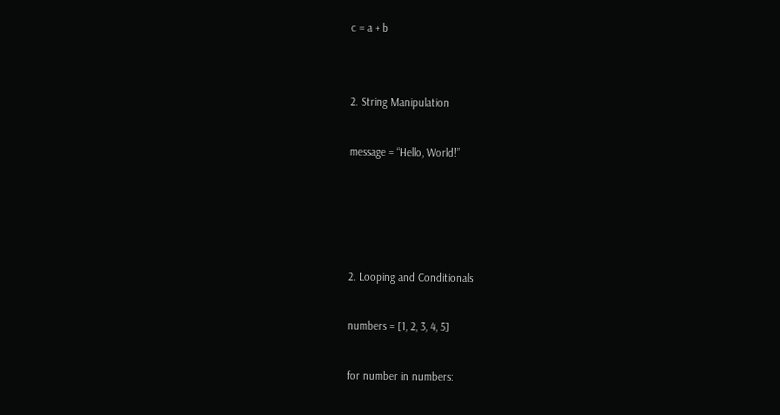c = a + b


2. String Manipulation

message = “Hello, World!”




2. Looping and Conditionals

numbers = [1, 2, 3, 4, 5]

for number in numbers: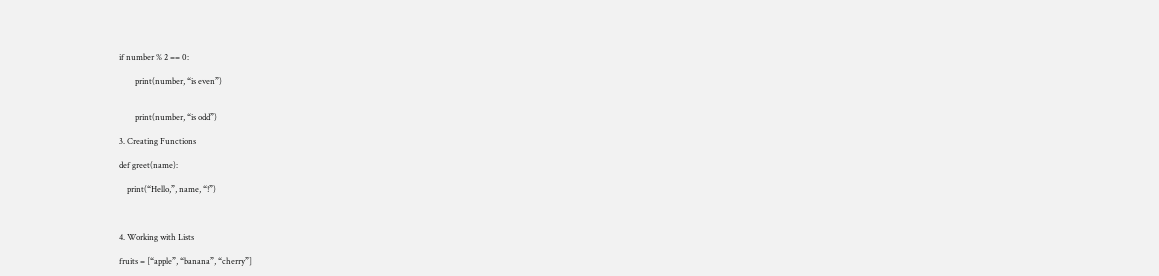if number % 2 == 0:

        print(number, “is even”)


        print(number, “is odd”)

3. Creating Functions

def greet(name):

    print(“Hello,”, name, “!”)



4. Working with Lists

fruits = [“apple”, “banana”, “cherry”]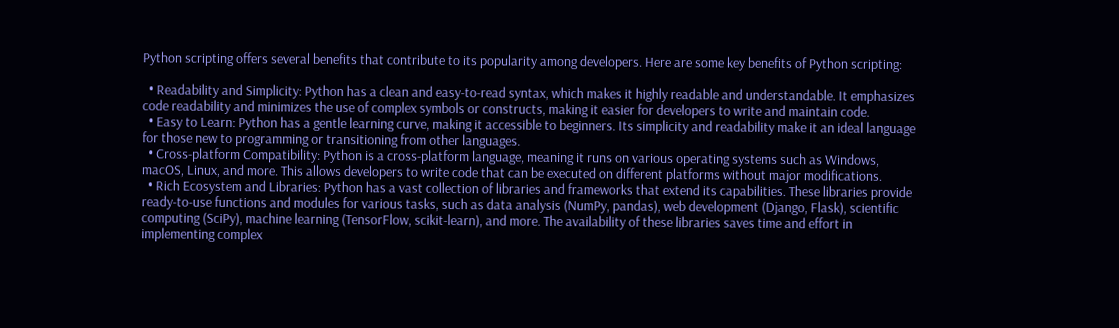Python scripting offers several benefits that contribute to its popularity among developers. Here are some key benefits of Python scripting:

  • Readability and Simplicity: Python has a clean and easy-to-read syntax, which makes it highly readable and understandable. It emphasizes code readability and minimizes the use of complex symbols or constructs, making it easier for developers to write and maintain code.
  • Easy to Learn: Python has a gentle learning curve, making it accessible to beginners. Its simplicity and readability make it an ideal language for those new to programming or transitioning from other languages.
  • Cross-platform Compatibility: Python is a cross-platform language, meaning it runs on various operating systems such as Windows, macOS, Linux, and more. This allows developers to write code that can be executed on different platforms without major modifications.
  • Rich Ecosystem and Libraries: Python has a vast collection of libraries and frameworks that extend its capabilities. These libraries provide ready-to-use functions and modules for various tasks, such as data analysis (NumPy, pandas), web development (Django, Flask), scientific computing (SciPy), machine learning (TensorFlow, scikit-learn), and more. The availability of these libraries saves time and effort in implementing complex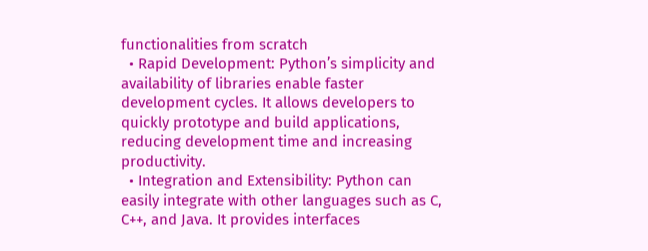functionalities from scratch
  • Rapid Development: Python’s simplicity and availability of libraries enable faster development cycles. It allows developers to quickly prototype and build applications, reducing development time and increasing productivity.
  • Integration and Extensibility: Python can easily integrate with other languages such as C, C++, and Java. It provides interfaces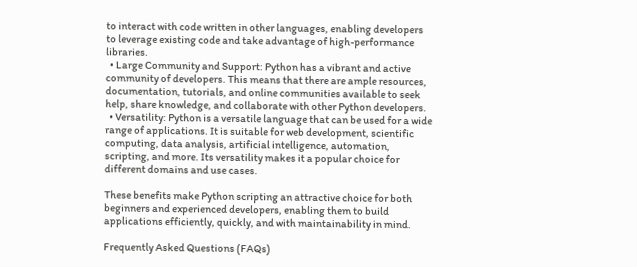to interact with code written in other languages, enabling developers to leverage existing code and take advantage of high-performance libraries.
  • Large Community and Support: Python has a vibrant and active community of developers. This means that there are ample resources, documentation, tutorials, and online communities available to seek help, share knowledge, and collaborate with other Python developers.
  • Versatility: Python is a versatile language that can be used for a wide range of applications. It is suitable for web development, scientific computing, data analysis, artificial intelligence, automation, scripting, and more. Its versatility makes it a popular choice for different domains and use cases.

These benefits make Python scripting an attractive choice for both beginners and experienced developers, enabling them to build applications efficiently, quickly, and with maintainability in mind.

Frequently Asked Questions (FAQs)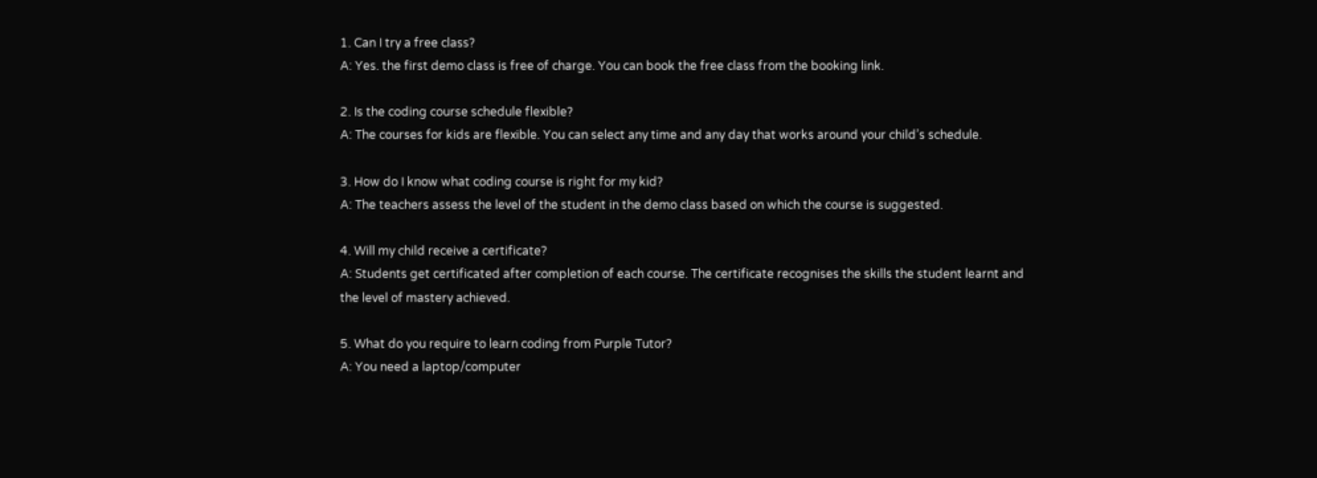1. Can I try a free class?
A: Yes. the first demo class is free of charge. You can book the free class from the booking link.

2. Is the coding course schedule flexible?
A: The courses for kids are flexible. You can select any time and any day that works around your child’s schedule.

3. How do I know what coding course is right for my kid?
A: The teachers assess the level of the student in the demo class based on which the course is suggested.

4. Will my child receive a certificate?
A: Students get certificated after completion of each course. The certificate recognises the skills the student learnt and the level of mastery achieved.

5. What do you require to learn coding from Purple Tutor?
A: You need a laptop/computer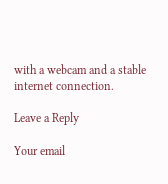with a webcam and a stable internet connection.

Leave a Reply

Your email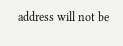address will not be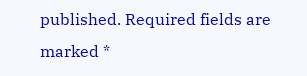published. Required fields are marked *